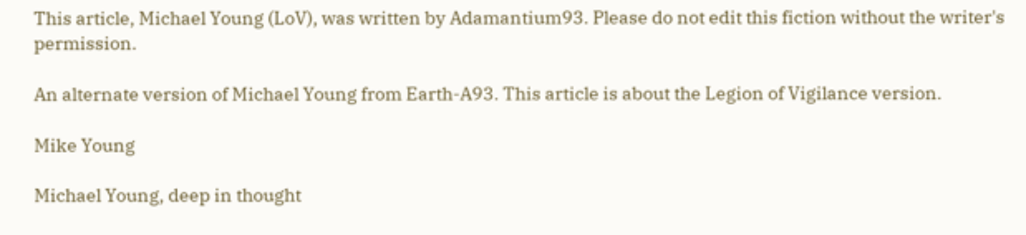This article, Michael Young (LoV), was written by Adamantium93. Please do not edit this fiction without the writer's permission.

An alternate version of Michael Young from Earth-A93. This article is about the Legion of Vigilance version.

Mike Young

Michael Young, deep in thought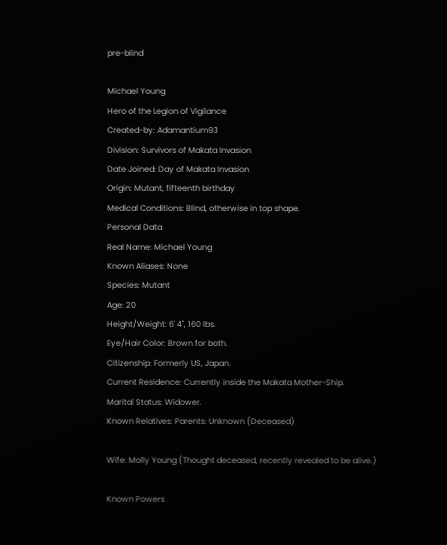pre-blind

Michael Young
Hero of the Legion of Vigilance
Created-by: Adamantium93
Division: Survivors of Makata Invasion
Date Joined: Day of Makata Invasion
Origin: Mutant, fifteenth birthday
Medical Conditions: Blind, otherwise in top shape.
Personal Data
Real Name: Michael Young
Known Aliases: None
Species: Mutant
Age: 20
Height/Weight: 6' 4", 160 lbs.
Eye/Hair Color: Brown for both.
Citizenship: Formerly US, Japan.
Current Residence: Currently inside the Makata Mother-Ship.
Marital Status: Widower.
Known Relatives: Parents: Unknown (Deceased)

Wife: Molly Young (Thought deceased, recently revealed to be alive.)

Known Powers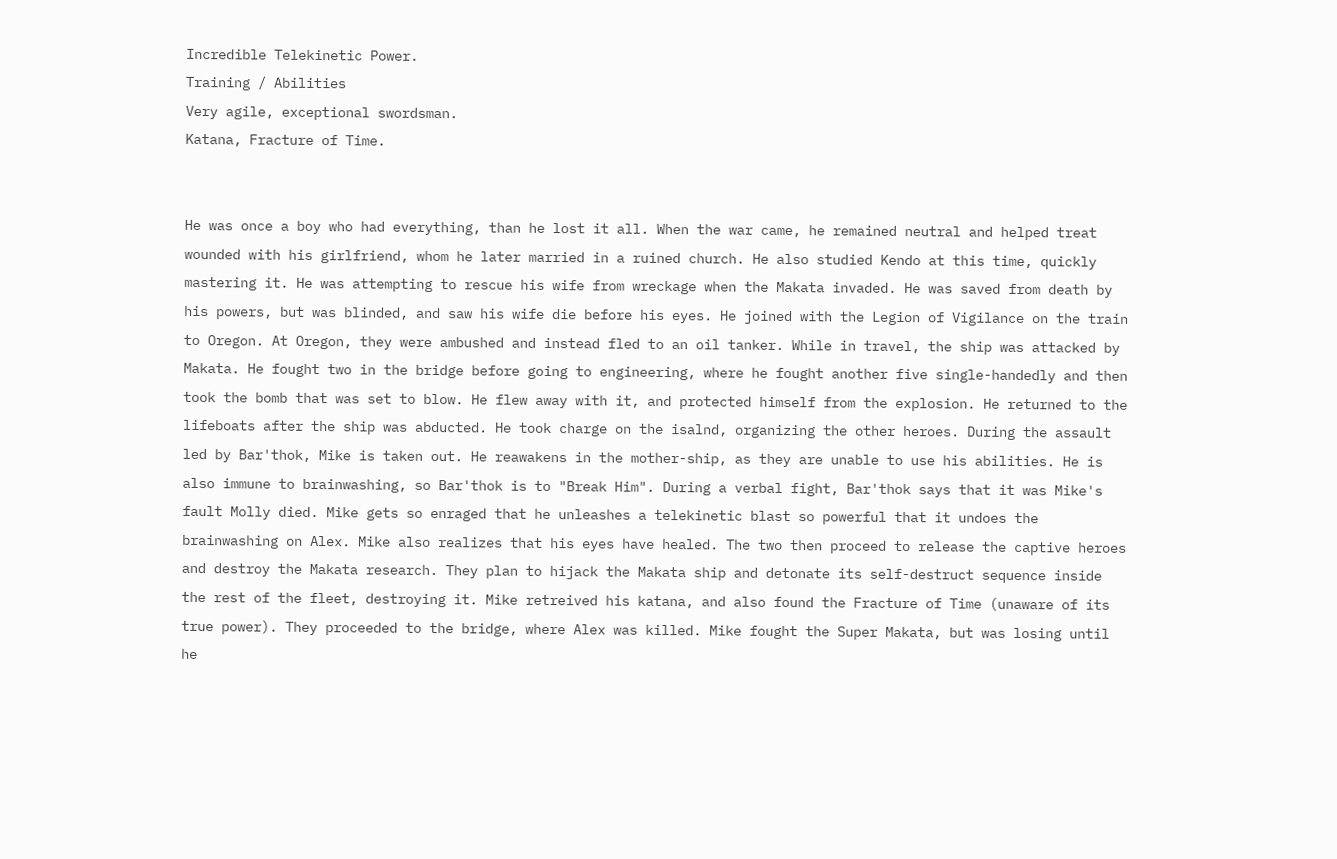Incredible Telekinetic Power.
Training / Abilities
Very agile, exceptional swordsman.
Katana, Fracture of Time.


He was once a boy who had everything, than he lost it all. When the war came, he remained neutral and helped treat wounded with his girlfriend, whom he later married in a ruined church. He also studied Kendo at this time, quickly mastering it. He was attempting to rescue his wife from wreckage when the Makata invaded. He was saved from death by his powers, but was blinded, and saw his wife die before his eyes. He joined with the Legion of Vigilance on the train to Oregon. At Oregon, they were ambushed and instead fled to an oil tanker. While in travel, the ship was attacked by Makata. He fought two in the bridge before going to engineering, where he fought another five single-handedly and then took the bomb that was set to blow. He flew away with it, and protected himself from the explosion. He returned to the lifeboats after the ship was abducted. He took charge on the isalnd, organizing the other heroes. During the assault led by Bar'thok, Mike is taken out. He reawakens in the mother-ship, as they are unable to use his abilities. He is also immune to brainwashing, so Bar'thok is to "Break Him". During a verbal fight, Bar'thok says that it was Mike's fault Molly died. Mike gets so enraged that he unleashes a telekinetic blast so powerful that it undoes the brainwashing on Alex. Mike also realizes that his eyes have healed. The two then proceed to release the captive heroes and destroy the Makata research. They plan to hijack the Makata ship and detonate its self-destruct sequence inside the rest of the fleet, destroying it. Mike retreived his katana, and also found the Fracture of Time (unaware of its true power). They proceeded to the bridge, where Alex was killed. Mike fought the Super Makata, but was losing until he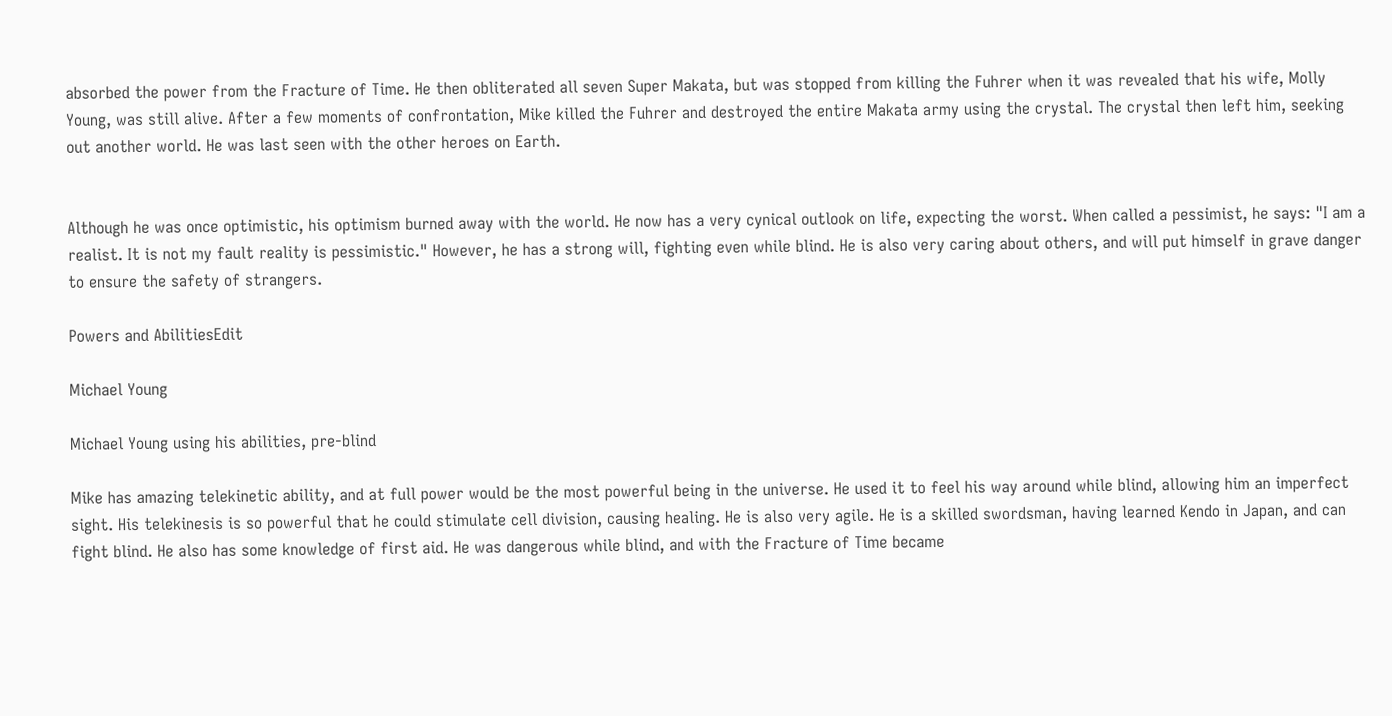absorbed the power from the Fracture of Time. He then obliterated all seven Super Makata, but was stopped from killing the Fuhrer when it was revealed that his wife, Molly Young, was still alive. After a few moments of confrontation, Mike killed the Fuhrer and destroyed the entire Makata army using the crystal. The crystal then left him, seeking out another world. He was last seen with the other heroes on Earth.


Although he was once optimistic, his optimism burned away with the world. He now has a very cynical outlook on life, expecting the worst. When called a pessimist, he says: "I am a realist. It is not my fault reality is pessimistic." However, he has a strong will, fighting even while blind. He is also very caring about others, and will put himself in grave danger to ensure the safety of strangers.

Powers and AbilitiesEdit

Michael Young

Michael Young using his abilities, pre-blind

Mike has amazing telekinetic ability, and at full power would be the most powerful being in the universe. He used it to feel his way around while blind, allowing him an imperfect sight. His telekinesis is so powerful that he could stimulate cell division, causing healing. He is also very agile. He is a skilled swordsman, having learned Kendo in Japan, and can fight blind. He also has some knowledge of first aid. He was dangerous while blind, and with the Fracture of Time became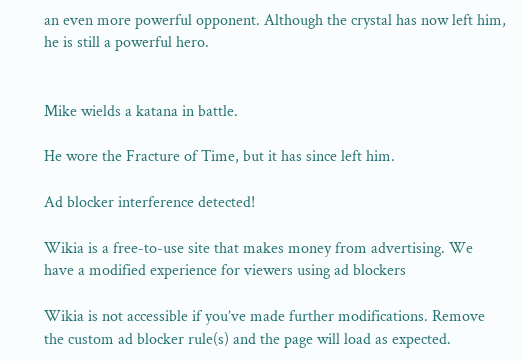an even more powerful opponent. Although the crystal has now left him, he is still a powerful hero.


Mike wields a katana in battle.

He wore the Fracture of Time, but it has since left him.

Ad blocker interference detected!

Wikia is a free-to-use site that makes money from advertising. We have a modified experience for viewers using ad blockers

Wikia is not accessible if you’ve made further modifications. Remove the custom ad blocker rule(s) and the page will load as expected.